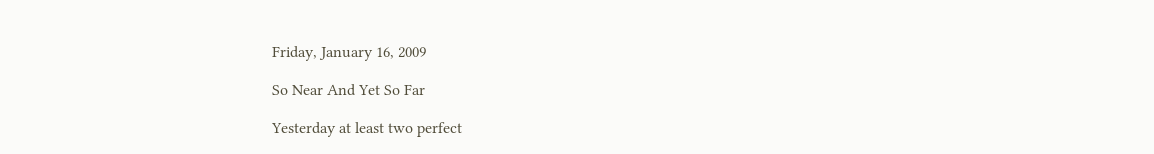Friday, January 16, 2009

So Near And Yet So Far

Yesterday at least two perfect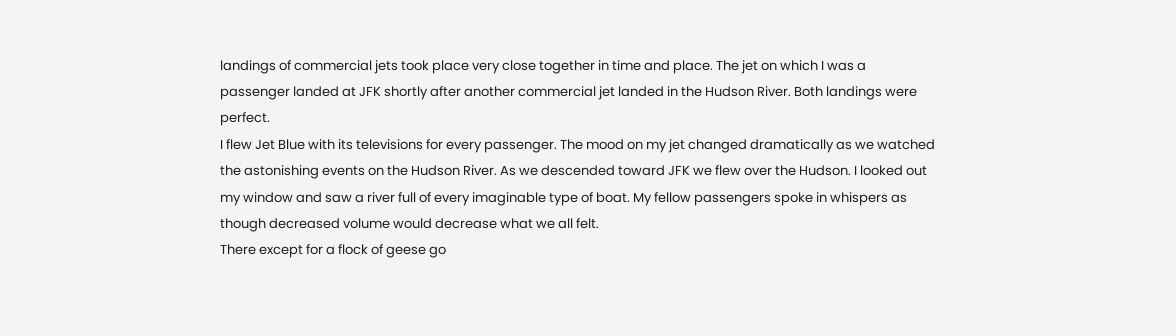landings of commercial jets took place very close together in time and place. The jet on which I was a passenger landed at JFK shortly after another commercial jet landed in the Hudson River. Both landings were perfect.
I flew Jet Blue with its televisions for every passenger. The mood on my jet changed dramatically as we watched the astonishing events on the Hudson River. As we descended toward JFK we flew over the Hudson. I looked out my window and saw a river full of every imaginable type of boat. My fellow passengers spoke in whispers as though decreased volume would decrease what we all felt.
There except for a flock of geese go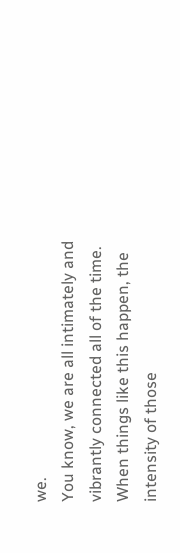we.
You know, we are all intimately and vibrantly connected all of the time. When things like this happen, the intensity of those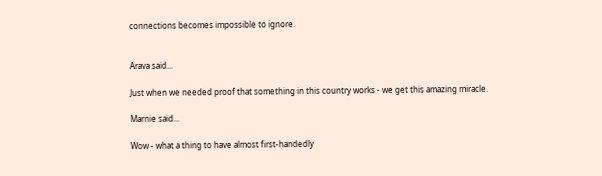connections becomes impossible to ignore.


Arava said...

Just when we needed proof that something in this country works - we get this amazing miracle.

Marnie said...

Wow - what a thing to have almost first-handedly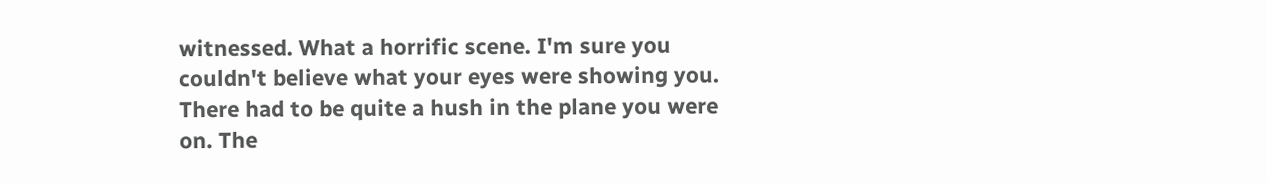witnessed. What a horrific scene. I'm sure you couldn't believe what your eyes were showing you. There had to be quite a hush in the plane you were on. The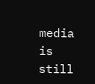media is still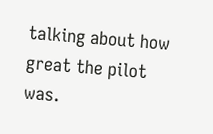talking about how great the pilot was.